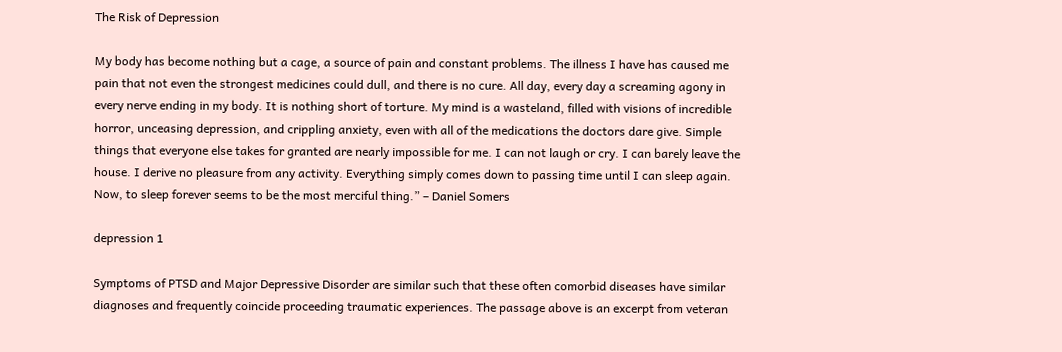The Risk of Depression

My body has become nothing but a cage, a source of pain and constant problems. The illness I have has caused me pain that not even the strongest medicines could dull, and there is no cure. All day, every day a screaming agony in every nerve ending in my body. It is nothing short of torture. My mind is a wasteland, filled with visions of incredible horror, unceasing depression, and crippling anxiety, even with all of the medications the doctors dare give. Simple things that everyone else takes for granted are nearly impossible for me. I can not laugh or cry. I can barely leave the house. I derive no pleasure from any activity. Everything simply comes down to passing time until I can sleep again. Now, to sleep forever seems to be the most merciful thing.” – Daniel Somers

depression 1

Symptoms of PTSD and Major Depressive Disorder are similar such that these often comorbid diseases have similar diagnoses and frequently coincide proceeding traumatic experiences. The passage above is an excerpt from veteran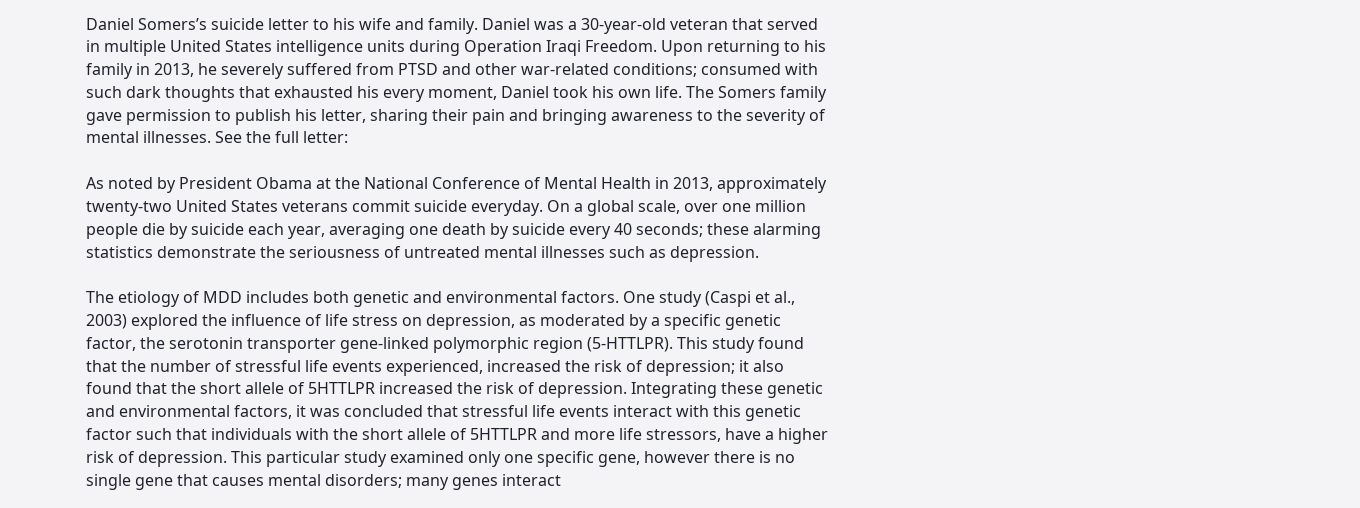Daniel Somers’s suicide letter to his wife and family. Daniel was a 30-year-old veteran that served in multiple United States intelligence units during Operation Iraqi Freedom. Upon returning to his family in 2013, he severely suffered from PTSD and other war-related conditions; consumed with such dark thoughts that exhausted his every moment, Daniel took his own life. The Somers family gave permission to publish his letter, sharing their pain and bringing awareness to the severity of mental illnesses. See the full letter:

As noted by President Obama at the National Conference of Mental Health in 2013, approximately twenty-two United States veterans commit suicide everyday. On a global scale, over one million people die by suicide each year, averaging one death by suicide every 40 seconds; these alarming statistics demonstrate the seriousness of untreated mental illnesses such as depression.

The etiology of MDD includes both genetic and environmental factors. One study (Caspi et al., 2003) explored the influence of life stress on depression, as moderated by a specific genetic factor, the serotonin transporter gene-linked polymorphic region (5-HTTLPR). This study found that the number of stressful life events experienced, increased the risk of depression; it also found that the short allele of 5HTTLPR increased the risk of depression. Integrating these genetic and environmental factors, it was concluded that stressful life events interact with this genetic factor such that individuals with the short allele of 5HTTLPR and more life stressors, have a higher risk of depression. This particular study examined only one specific gene, however there is no single gene that causes mental disorders; many genes interact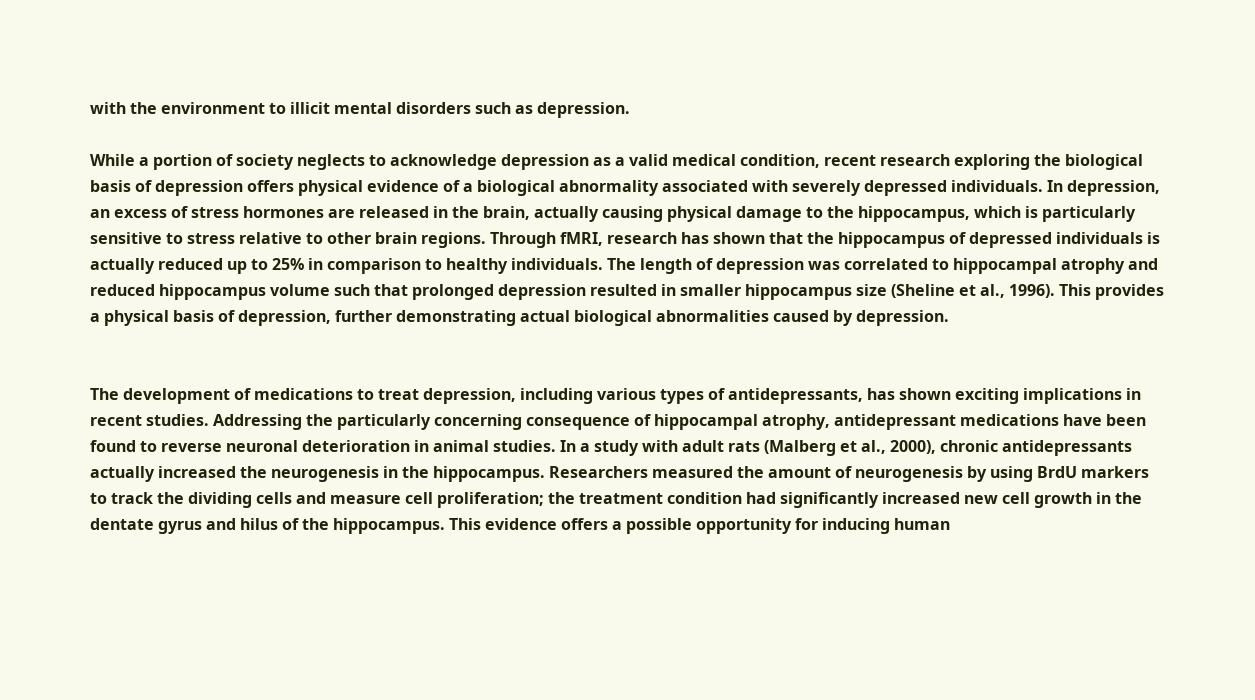with the environment to illicit mental disorders such as depression.

While a portion of society neglects to acknowledge depression as a valid medical condition, recent research exploring the biological basis of depression offers physical evidence of a biological abnormality associated with severely depressed individuals. In depression, an excess of stress hormones are released in the brain, actually causing physical damage to the hippocampus, which is particularly sensitive to stress relative to other brain regions. Through fMRI, research has shown that the hippocampus of depressed individuals is actually reduced up to 25% in comparison to healthy individuals. The length of depression was correlated to hippocampal atrophy and reduced hippocampus volume such that prolonged depression resulted in smaller hippocampus size (Sheline et al., 1996). This provides a physical basis of depression, further demonstrating actual biological abnormalities caused by depression.


The development of medications to treat depression, including various types of antidepressants, has shown exciting implications in recent studies. Addressing the particularly concerning consequence of hippocampal atrophy, antidepressant medications have been found to reverse neuronal deterioration in animal studies. In a study with adult rats (Malberg et al., 2000), chronic antidepressants actually increased the neurogenesis in the hippocampus. Researchers measured the amount of neurogenesis by using BrdU markers to track the dividing cells and measure cell proliferation; the treatment condition had significantly increased new cell growth in the dentate gyrus and hilus of the hippocampus. This evidence offers a possible opportunity for inducing human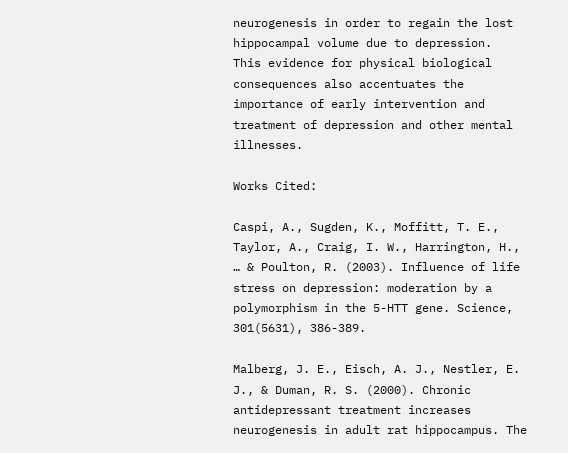neurogenesis in order to regain the lost hippocampal volume due to depression.  This evidence for physical biological consequences also accentuates the importance of early intervention and treatment of depression and other mental illnesses.

Works Cited:

Caspi, A., Sugden, K., Moffitt, T. E., Taylor, A., Craig, I. W., Harrington, H., … & Poulton, R. (2003). Influence of life stress on depression: moderation by a polymorphism in the 5-HTT gene. Science, 301(5631), 386-389.

Malberg, J. E., Eisch, A. J., Nestler, E. J., & Duman, R. S. (2000). Chronic antidepressant treatment increases neurogenesis in adult rat hippocampus. The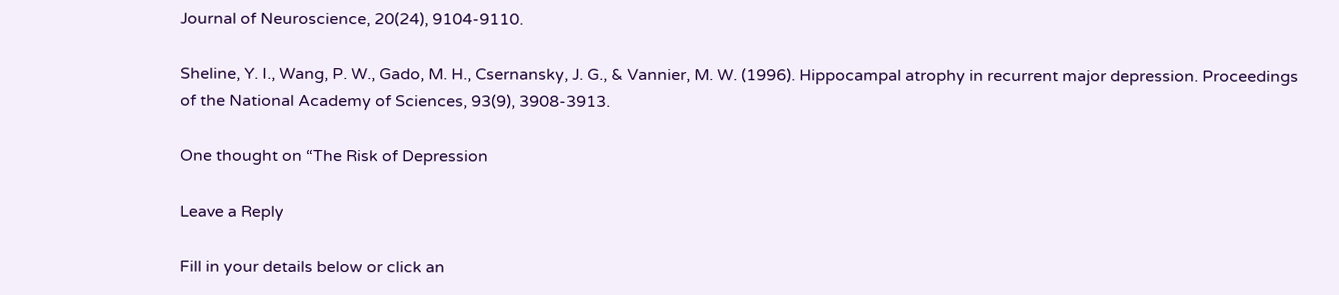Journal of Neuroscience, 20(24), 9104-9110.

Sheline, Y. I., Wang, P. W., Gado, M. H., Csernansky, J. G., & Vannier, M. W. (1996). Hippocampal atrophy in recurrent major depression. Proceedings of the National Academy of Sciences, 93(9), 3908-3913.

One thought on “The Risk of Depression

Leave a Reply

Fill in your details below or click an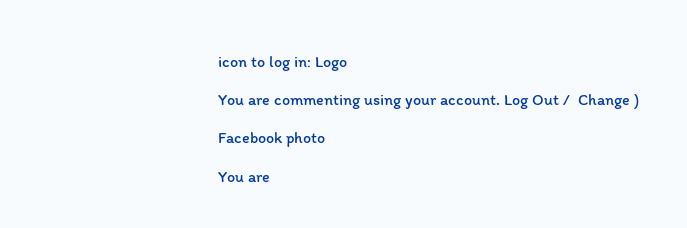icon to log in: Logo

You are commenting using your account. Log Out /  Change )

Facebook photo

You are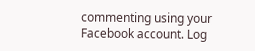commenting using your Facebook account. Log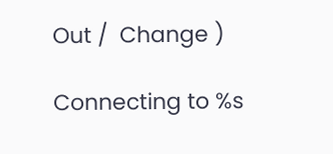Out /  Change )

Connecting to %s